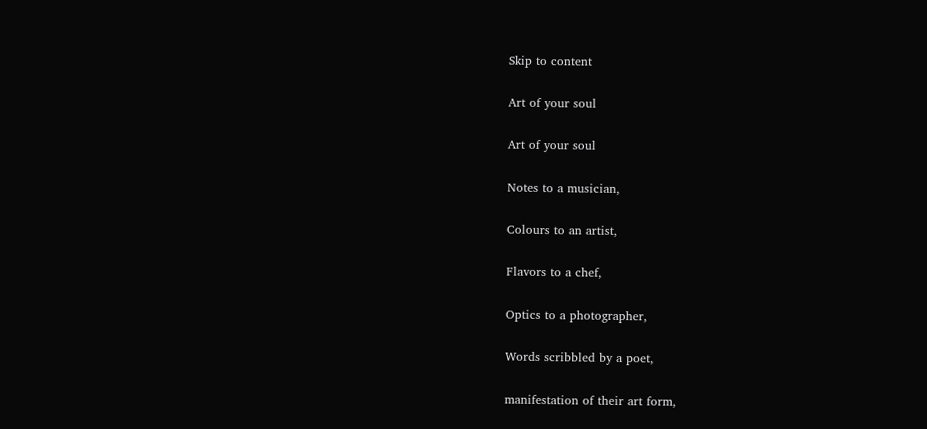Skip to content

Art of your soul

Art of your soul

Notes to a musician,

Colours to an artist,

Flavors to a chef,

Optics to a photographer,

Words scribbled by a poet,

manifestation of their art form,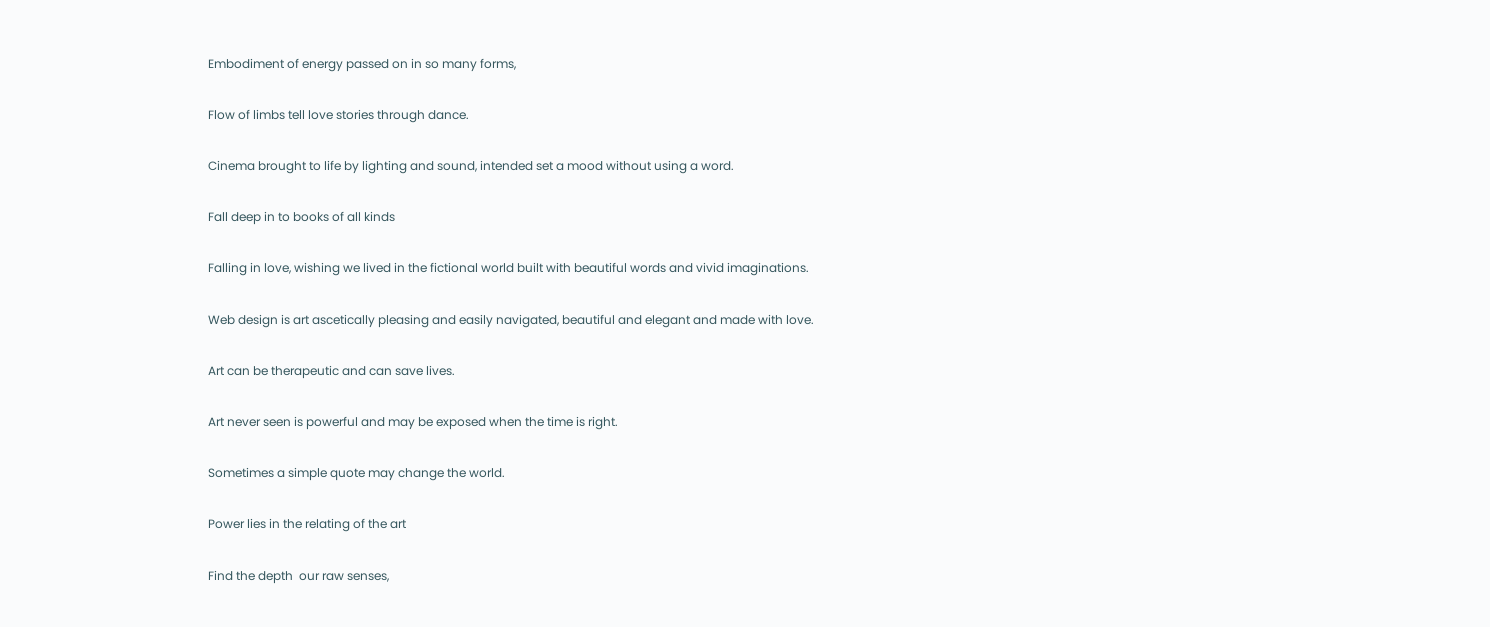Embodiment of energy passed on in so many forms,

Flow of limbs tell love stories through dance.

Cinema brought to life by lighting and sound, intended set a mood without using a word.

Fall deep in to books of all kinds

Falling in love, wishing we lived in the fictional world built with beautiful words and vivid imaginations.

Web design is art ascetically pleasing and easily navigated, beautiful and elegant and made with love.

Art can be therapeutic and can save lives.

Art never seen is powerful and may be exposed when the time is right.

Sometimes a simple quote may change the world.

Power lies in the relating of the art

Find the depth  our raw senses,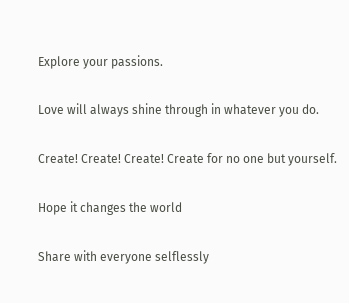Explore your passions.

Love will always shine through in whatever you do.

Create! Create! Create! Create for no one but yourself.

Hope it changes the world

Share with everyone selflessly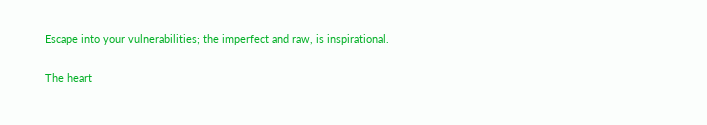Escape into your vulnerabilities; the imperfect and raw, is inspirational.

The heart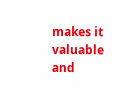makes it valuable and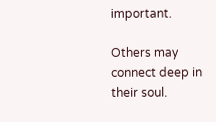important.

Others may connect deep in their soul.